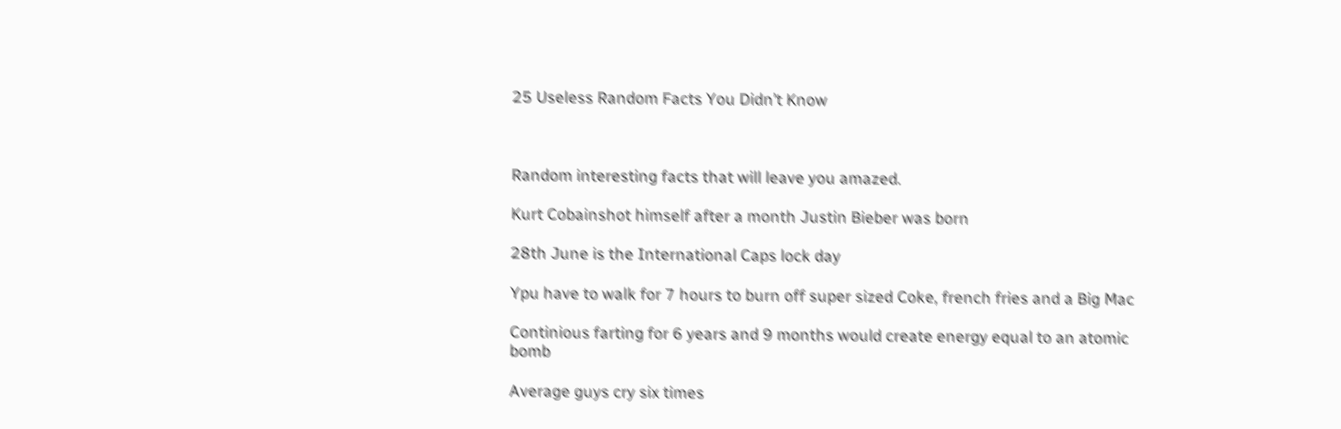25 Useless Random Facts You Didn’t Know



Random interesting facts that will leave you amazed.

Kurt Cobainshot himself after a month Justin Bieber was born

28th June is the International Caps lock day

Ypu have to walk for 7 hours to burn off super sized Coke, french fries and a Big Mac

Continious farting for 6 years and 9 months would create energy equal to an atomic bomb

Average guys cry six times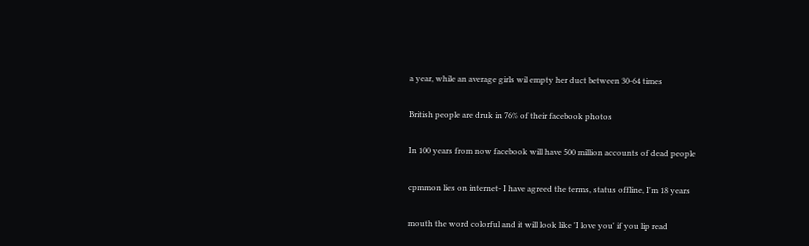a year, while an average girls wil empty her duct between 30-64 times

British people are druk in 76% of their facebook photos

In 100 years from now facebook will have 500 million accounts of dead people

cpmmon lies on internet- I have agreed the terms, status offline, I'm 18 years

mouth the word colorful and it will look like 'I love you' if you lip read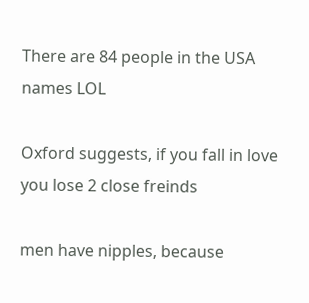There are 84 people in the USA names LOL

Oxford suggests, if you fall in love you lose 2 close freinds

men have nipples, because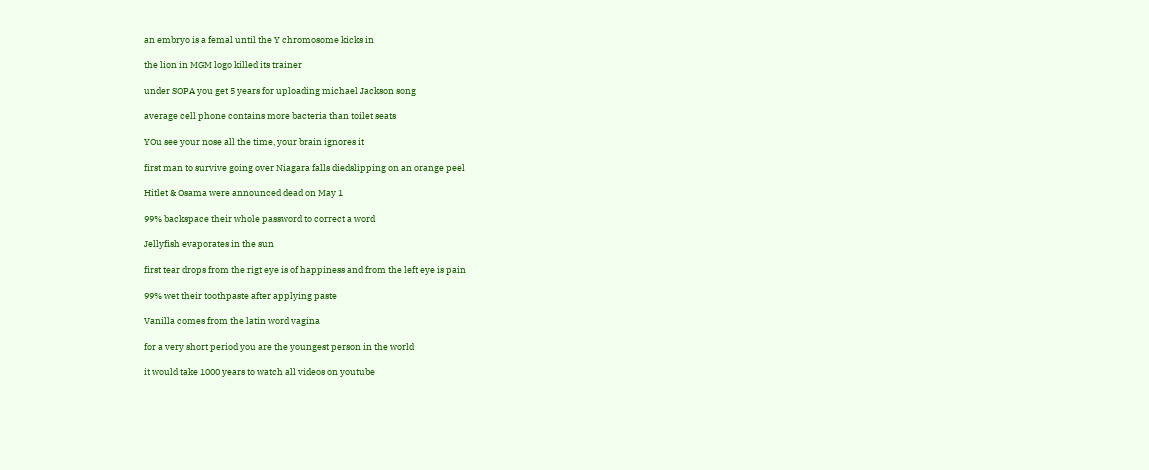an embryo is a femal until the Y chromosome kicks in

the lion in MGM logo killed its trainer

under SOPA you get 5 years for uploading michael Jackson song

average cell phone contains more bacteria than toilet seats

YOu see your nose all the time, your brain ignores it

first man to survive going over Niagara falls diedslipping on an orange peel

Hitlet & Osama were announced dead on May 1

99% backspace their whole password to correct a word

Jellyfish evaporates in the sun

first tear drops from the rigt eye is of happiness and from the left eye is pain

99% wet their toothpaste after applying paste

Vanilla comes from the latin word vagina

for a very short period you are the youngest person in the world

it would take 1000 years to watch all videos on youtube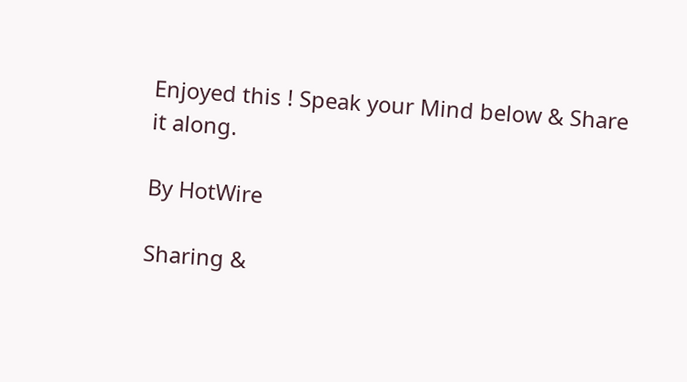Enjoyed this ! Speak your Mind below & Share it along.

By HotWire

Sharing &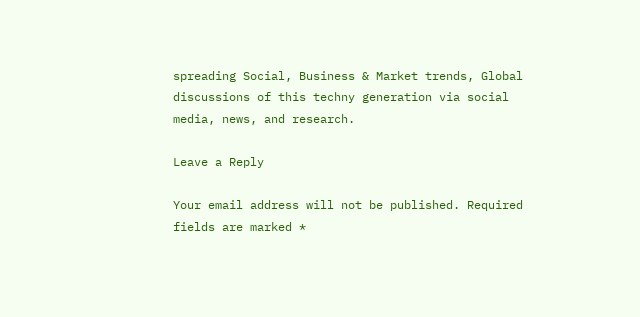spreading Social, Business & Market trends, Global discussions of this techny generation via social media, news, and research.

Leave a Reply

Your email address will not be published. Required fields are marked *